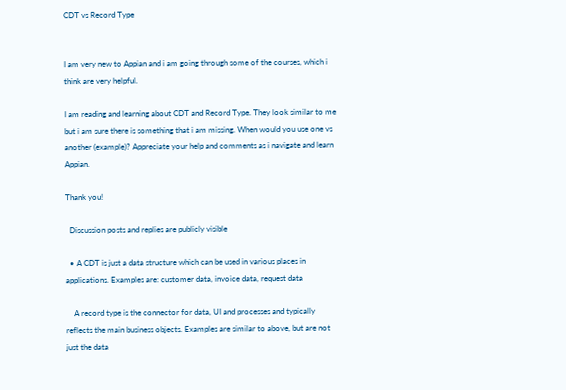CDT vs Record Type


I am very new to Appian and i am going through some of the courses, which i think are very helpful.

I am reading and learning about CDT and Record Type. They look similar to me but i am sure there is something that i am missing. When would you use one vs another (example)? Appreciate your help and comments as i navigate and learn Appian.

Thank you!

  Discussion posts and replies are publicly visible

  • A CDT is just a data structure which can be used in various places in applications. Examples are: customer data, invoice data, request data

    A record type is the connector for data, UI and processes and typically reflects the main business objects. Examples are similar to above, but are not just the data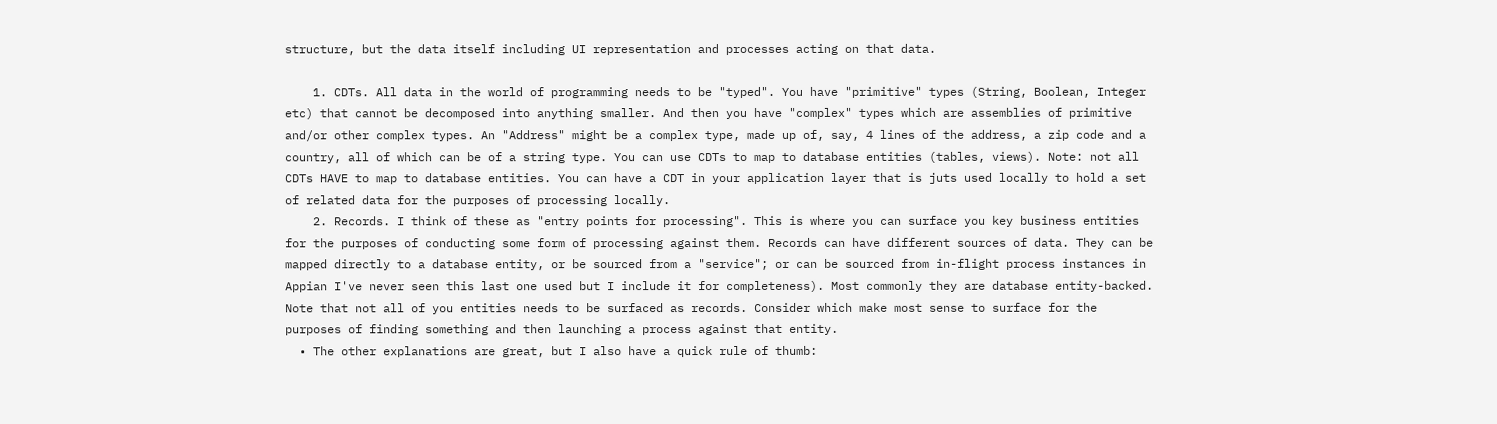structure, but the data itself including UI representation and processes acting on that data.

    1. CDTs. All data in the world of programming needs to be "typed". You have "primitive" types (String, Boolean, Integer etc) that cannot be decomposed into anything smaller. And then you have "complex" types which are assemblies of primitive and/or other complex types. An "Address" might be a complex type, made up of, say, 4 lines of the address, a zip code and a country, all of which can be of a string type. You can use CDTs to map to database entities (tables, views). Note: not all CDTs HAVE to map to database entities. You can have a CDT in your application layer that is juts used locally to hold a set of related data for the purposes of processing locally.
    2. Records. I think of these as "entry points for processing". This is where you can surface you key business entities for the purposes of conducting some form of processing against them. Records can have different sources of data. They can be mapped directly to a database entity, or be sourced from a "service"; or can be sourced from in-flight process instances in Appian I've never seen this last one used but I include it for completeness). Most commonly they are database entity-backed. Note that not all of you entities needs to be surfaced as records. Consider which make most sense to surface for the purposes of finding something and then launching a process against that entity.
  • The other explanations are great, but I also have a quick rule of thumb: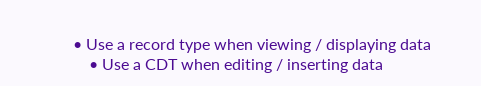• Use a record type when viewing / displaying data
    • Use a CDT when editing / inserting data